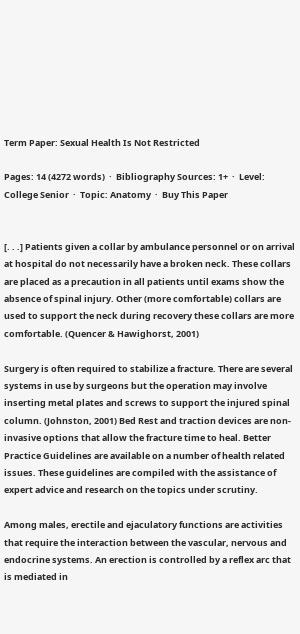Term Paper: Sexual Health Is Not Restricted

Pages: 14 (4272 words)  ·  Bibliography Sources: 1+  ·  Level: College Senior  ·  Topic: Anatomy  ·  Buy This Paper


[. . .] Patients given a collar by ambulance personnel or on arrival at hospital do not necessarily have a broken neck. These collars are placed as a precaution in all patients until exams show the absence of spinal injury. Other (more comfortable) collars are used to support the neck during recovery these collars are more comfortable. (Quencer & Hawighorst, 2001)

Surgery is often required to stabilize a fracture. There are several systems in use by surgeons but the operation may involve inserting metal plates and screws to support the injured spinal column. (Johnston, 2001) Bed Rest and traction devices are non-invasive options that allow the fracture time to heal. Better Practice Guidelines are available on a number of health related issues. These guidelines are compiled with the assistance of expert advice and research on the topics under scrutiny.

Among males, erectile and ejaculatory functions are activities that require the interaction between the vascular, nervous and endocrine systems. An erection is controlled by a reflex arc that is mediated in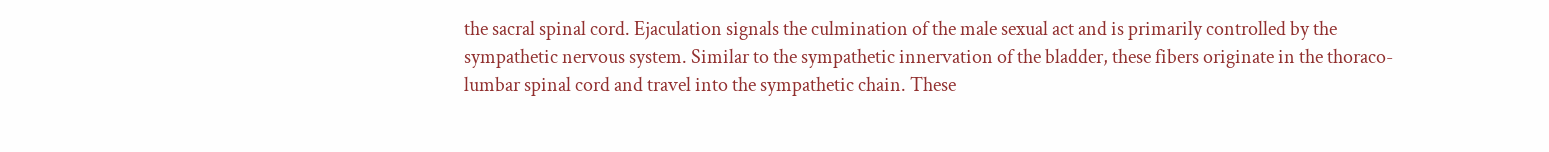the sacral spinal cord. Ejaculation signals the culmination of the male sexual act and is primarily controlled by the sympathetic nervous system. Similar to the sympathetic innervation of the bladder, these fibers originate in the thoraco-lumbar spinal cord and travel into the sympathetic chain. These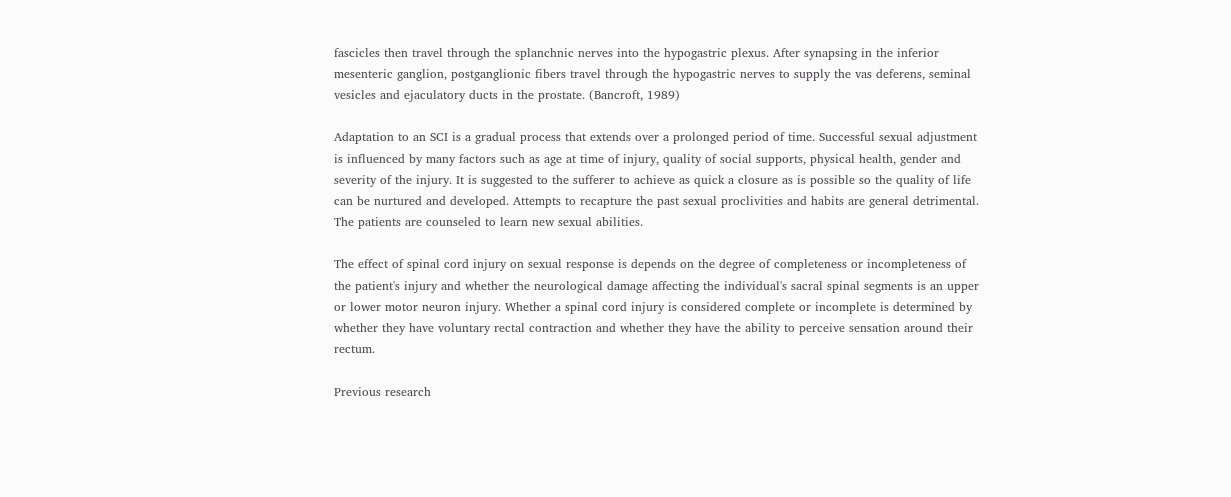fascicles then travel through the splanchnic nerves into the hypogastric plexus. After synapsing in the inferior mesenteric ganglion, postganglionic fibers travel through the hypogastric nerves to supply the vas deferens, seminal vesicles and ejaculatory ducts in the prostate. (Bancroft, 1989)

Adaptation to an SCI is a gradual process that extends over a prolonged period of time. Successful sexual adjustment is influenced by many factors such as age at time of injury, quality of social supports, physical health, gender and severity of the injury. It is suggested to the sufferer to achieve as quick a closure as is possible so the quality of life can be nurtured and developed. Attempts to recapture the past sexual proclivities and habits are general detrimental. The patients are counseled to learn new sexual abilities.

The effect of spinal cord injury on sexual response is depends on the degree of completeness or incompleteness of the patient's injury and whether the neurological damage affecting the individual's sacral spinal segments is an upper or lower motor neuron injury. Whether a spinal cord injury is considered complete or incomplete is determined by whether they have voluntary rectal contraction and whether they have the ability to perceive sensation around their rectum.

Previous research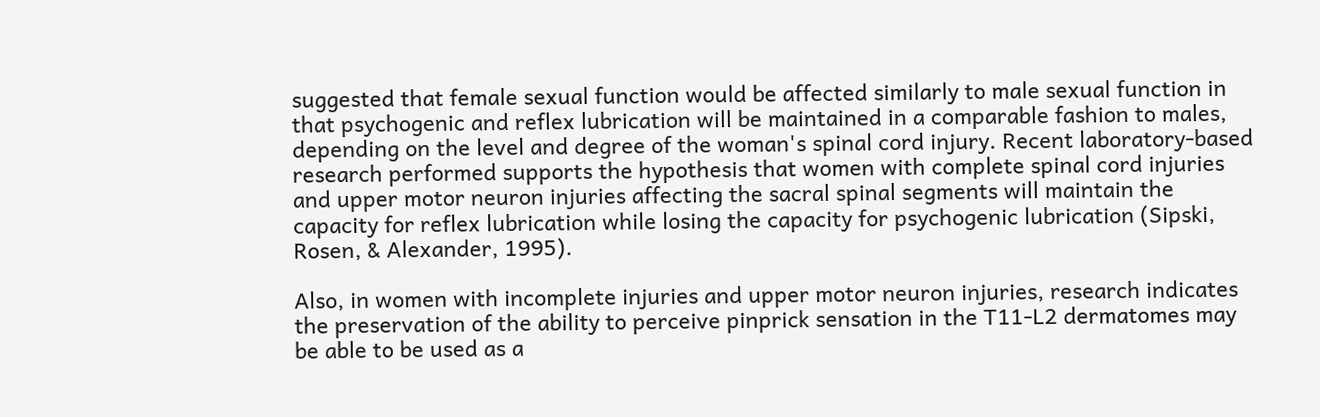suggested that female sexual function would be affected similarly to male sexual function in that psychogenic and reflex lubrication will be maintained in a comparable fashion to males, depending on the level and degree of the woman's spinal cord injury. Recent laboratory-based research performed supports the hypothesis that women with complete spinal cord injuries and upper motor neuron injuries affecting the sacral spinal segments will maintain the capacity for reflex lubrication while losing the capacity for psychogenic lubrication (Sipski, Rosen, & Alexander, 1995).

Also, in women with incomplete injuries and upper motor neuron injuries, research indicates the preservation of the ability to perceive pinprick sensation in the T11-L2 dermatomes may be able to be used as a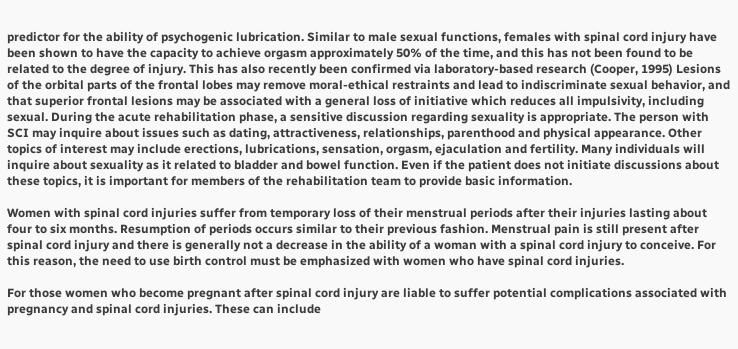predictor for the ability of psychogenic lubrication. Similar to male sexual functions, females with spinal cord injury have been shown to have the capacity to achieve orgasm approximately 50% of the time, and this has not been found to be related to the degree of injury. This has also recently been confirmed via laboratory-based research (Cooper, 1995) Lesions of the orbital parts of the frontal lobes may remove moral-ethical restraints and lead to indiscriminate sexual behavior, and that superior frontal lesions may be associated with a general loss of initiative which reduces all impulsivity, including sexual. During the acute rehabilitation phase, a sensitive discussion regarding sexuality is appropriate. The person with SCI may inquire about issues such as dating, attractiveness, relationships, parenthood and physical appearance. Other topics of interest may include erections, lubrications, sensation, orgasm, ejaculation and fertility. Many individuals will inquire about sexuality as it related to bladder and bowel function. Even if the patient does not initiate discussions about these topics, it is important for members of the rehabilitation team to provide basic information.

Women with spinal cord injuries suffer from temporary loss of their menstrual periods after their injuries lasting about four to six months. Resumption of periods occurs similar to their previous fashion. Menstrual pain is still present after spinal cord injury and there is generally not a decrease in the ability of a woman with a spinal cord injury to conceive. For this reason, the need to use birth control must be emphasized with women who have spinal cord injuries.

For those women who become pregnant after spinal cord injury are liable to suffer potential complications associated with pregnancy and spinal cord injuries. These can include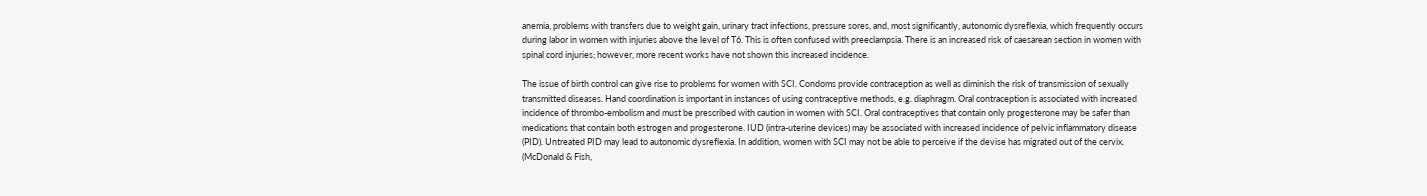anemia, problems with transfers due to weight gain, urinary tract infections, pressure sores, and, most significantly, autonomic dysreflexia, which frequently occurs during labor in women with injuries above the level of T6. This is often confused with preeclampsia. There is an increased risk of caesarean section in women with spinal cord injuries; however, more recent works have not shown this increased incidence.

The issue of birth control can give rise to problems for women with SCI. Condoms provide contraception as well as diminish the risk of transmission of sexually transmitted diseases. Hand coordination is important in instances of using contraceptive methods, e.g. diaphragm. Oral contraception is associated with increased incidence of thrombo-embolism and must be prescribed with caution in women with SCI. Oral contraceptives that contain only progesterone may be safer than medications that contain both estrogen and progesterone. IUD (intra-uterine devices) may be associated with increased incidence of pelvic inflammatory disease (PID). Untreated PID may lead to autonomic dysreflexia. In addition, women with SCI may not be able to perceive if the devise has migrated out of the cervix. (McDonald & Fish,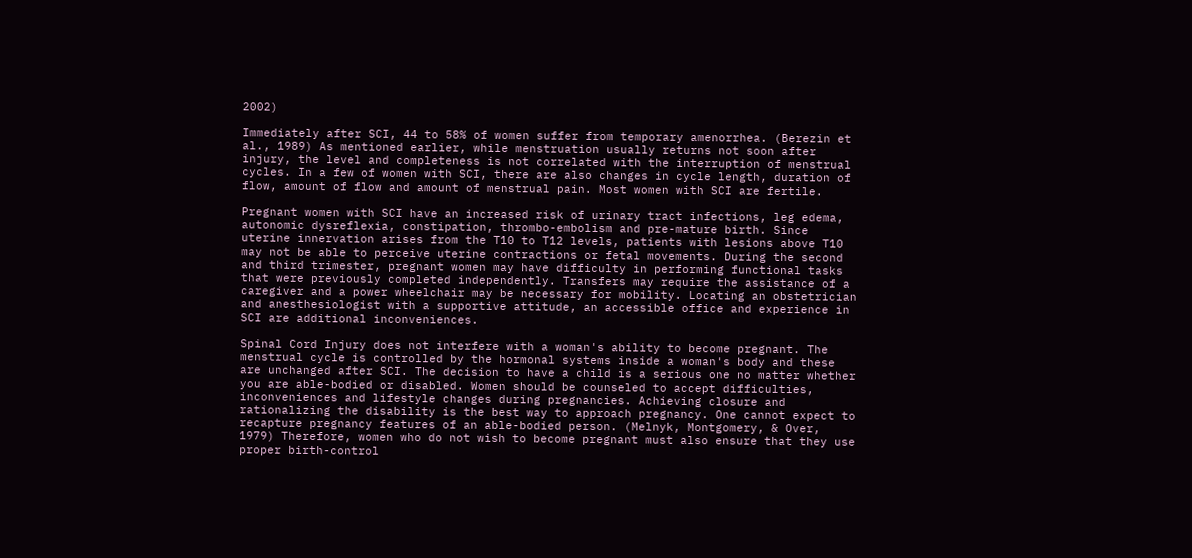2002)

Immediately after SCI, 44 to 58% of women suffer from temporary amenorrhea. (Berezin et al., 1989) As mentioned earlier, while menstruation usually returns not soon after injury, the level and completeness is not correlated with the interruption of menstrual cycles. In a few of women with SCI, there are also changes in cycle length, duration of flow, amount of flow and amount of menstrual pain. Most women with SCI are fertile.

Pregnant women with SCI have an increased risk of urinary tract infections, leg edema, autonomic dysreflexia, constipation, thrombo-embolism and pre-mature birth. Since uterine innervation arises from the T10 to T12 levels, patients with lesions above T10 may not be able to perceive uterine contractions or fetal movements. During the second and third trimester, pregnant women may have difficulty in performing functional tasks that were previously completed independently. Transfers may require the assistance of a caregiver and a power wheelchair may be necessary for mobility. Locating an obstetrician and anesthesiologist with a supportive attitude, an accessible office and experience in SCI are additional inconveniences.

Spinal Cord Injury does not interfere with a woman's ability to become pregnant. The menstrual cycle is controlled by the hormonal systems inside a woman's body and these are unchanged after SCI. The decision to have a child is a serious one no matter whether you are able-bodied or disabled. Women should be counseled to accept difficulties, inconveniences and lifestyle changes during pregnancies. Achieving closure and rationalizing the disability is the best way to approach pregnancy. One cannot expect to recapture pregnancy features of an able-bodied person. (Melnyk, Montgomery, & Over, 1979) Therefore, women who do not wish to become pregnant must also ensure that they use proper birth-control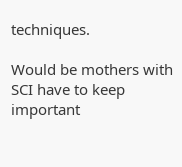techniques.

Would be mothers with SCI have to keep important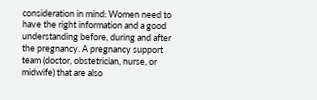consideration in mind: Women need to have the right information and a good understanding before, during and after the pregnancy. A pregnancy support team (doctor, obstetrician, nurse, or midwife) that are also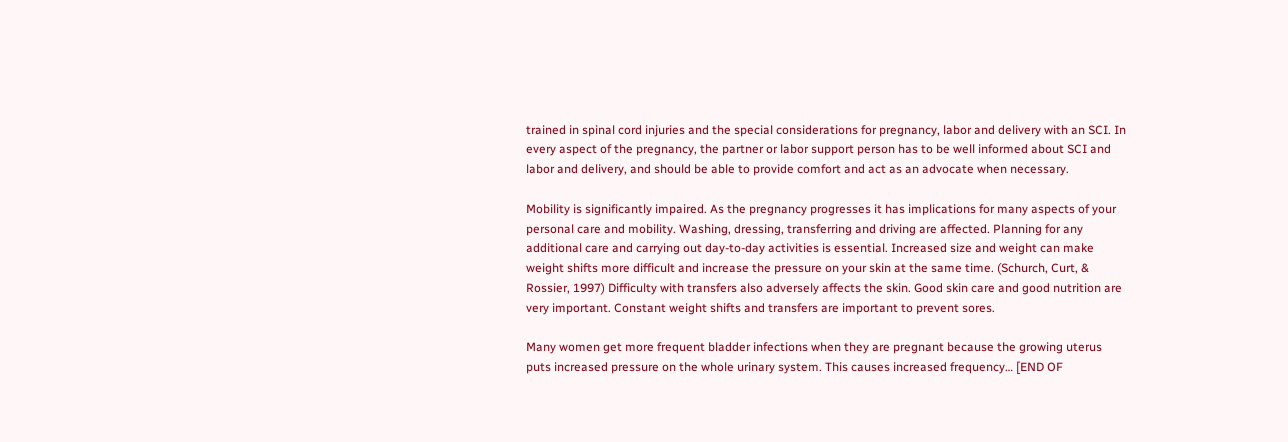trained in spinal cord injuries and the special considerations for pregnancy, labor and delivery with an SCI. In every aspect of the pregnancy, the partner or labor support person has to be well informed about SCI and labor and delivery, and should be able to provide comfort and act as an advocate when necessary.

Mobility is significantly impaired. As the pregnancy progresses it has implications for many aspects of your personal care and mobility. Washing, dressing, transferring and driving are affected. Planning for any additional care and carrying out day-to-day activities is essential. Increased size and weight can make weight shifts more difficult and increase the pressure on your skin at the same time. (Schurch, Curt, & Rossier, 1997) Difficulty with transfers also adversely affects the skin. Good skin care and good nutrition are very important. Constant weight shifts and transfers are important to prevent sores.

Many women get more frequent bladder infections when they are pregnant because the growing uterus puts increased pressure on the whole urinary system. This causes increased frequency… [END OF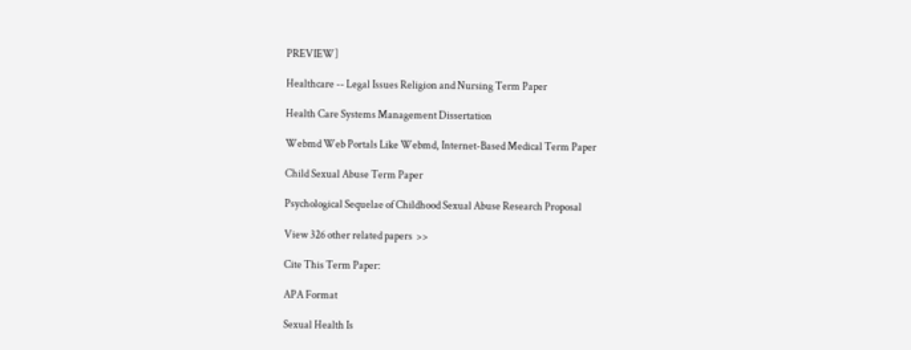PREVIEW]

Healthcare -- Legal Issues Religion and Nursing Term Paper

Health Care Systems Management Dissertation

Webmd Web Portals Like Webmd, Internet-Based Medical Term Paper

Child Sexual Abuse Term Paper

Psychological Sequelae of Childhood Sexual Abuse Research Proposal

View 326 other related papers  >>

Cite This Term Paper:

APA Format

Sexual Health Is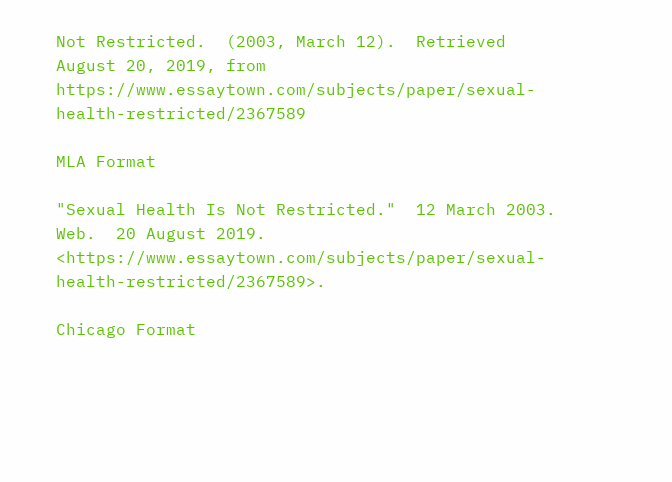Not Restricted.  (2003, March 12).  Retrieved August 20, 2019, from https://www.essaytown.com/subjects/paper/sexual-health-restricted/2367589

MLA Format

"Sexual Health Is Not Restricted."  12 March 2003.  Web.  20 August 2019. <https://www.essaytown.com/subjects/paper/sexual-health-restricted/2367589>.

Chicago Format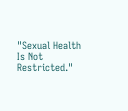"Sexual Health Is Not Restricted."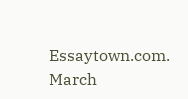Essaytown.com.  March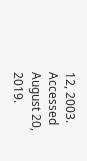12, 2003.  Accessed August 20, 2019.